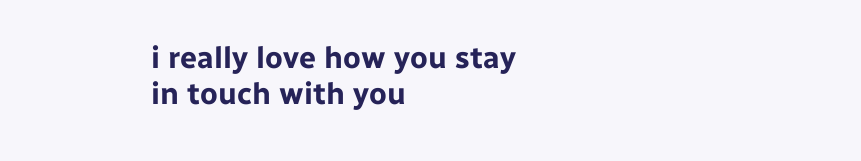i really love how you stay in touch with you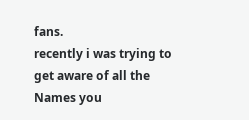fans.
recently i was trying to get aware of all the Names you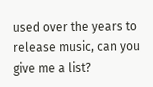used over the years to release music, can you give me a list?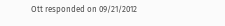Ott responded on 09/21/2012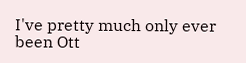I've pretty much only ever been Ott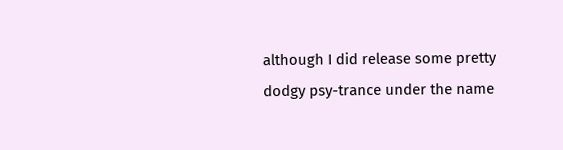although I did release some pretty dodgy psy-trance under the name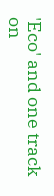'Eco' and one track on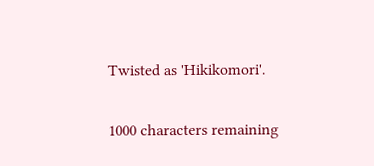Twisted as 'Hikikomori'.

1000 characters remaining